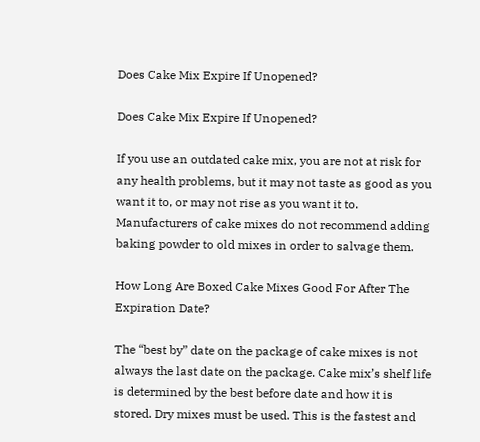Does Cake Mix Expire If Unopened?

Does Cake Mix Expire If Unopened?

If you use an outdated cake mix, you are not at risk for any health problems, but it may not taste as good as you want it to, or may not rise as you want it to. Manufacturers of cake mixes do not recommend adding baking powder to old mixes in order to salvage them.

How Long Are Boxed Cake Mixes Good For After The Expiration Date?

The “best by” date on the package of cake mixes is not always the last date on the package. Cake mix’s shelf life is determined by the best before date and how it is stored. Dry mixes must be used. This is the fastest and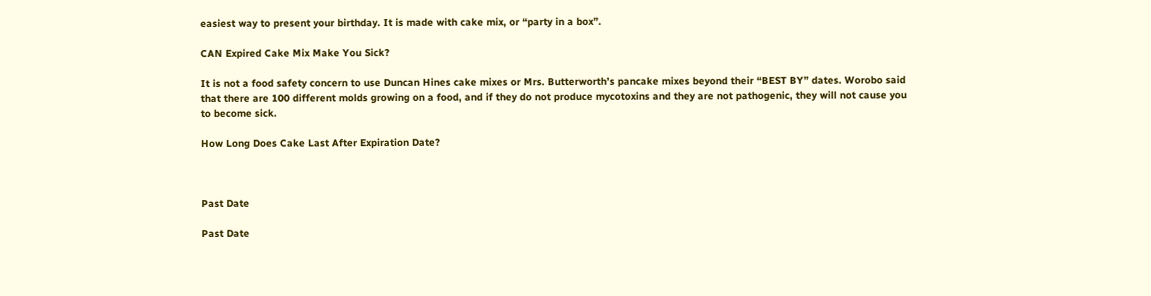easiest way to present your birthday. It is made with cake mix, or “party in a box”.

CAN Expired Cake Mix Make You Sick?

It is not a food safety concern to use Duncan Hines cake mixes or Mrs. Butterworth’s pancake mixes beyond their “BEST BY” dates. Worobo said that there are 100 different molds growing on a food, and if they do not produce mycotoxins and they are not pathogenic, they will not cause you to become sick.

How Long Does Cake Last After Expiration Date?



Past Date

Past Date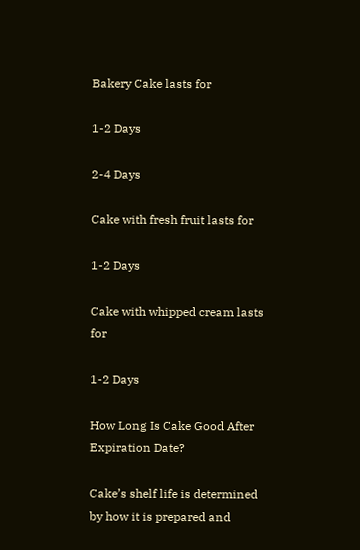Bakery Cake lasts for

1-2 Days

2-4 Days

Cake with fresh fruit lasts for

1-2 Days

Cake with whipped cream lasts for

1-2 Days

How Long Is Cake Good After Expiration Date?

Cake’s shelf life is determined by how it is prepared and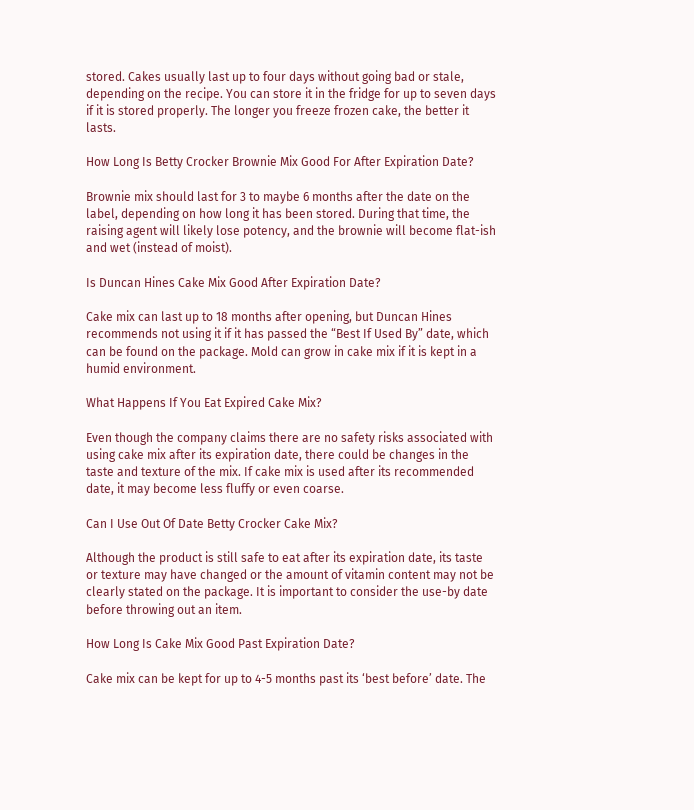stored. Cakes usually last up to four days without going bad or stale, depending on the recipe. You can store it in the fridge for up to seven days if it is stored properly. The longer you freeze frozen cake, the better it lasts.

How Long Is Betty Crocker Brownie Mix Good For After Expiration Date?

Brownie mix should last for 3 to maybe 6 months after the date on the label, depending on how long it has been stored. During that time, the raising agent will likely lose potency, and the brownie will become flat-ish and wet (instead of moist).

Is Duncan Hines Cake Mix Good After Expiration Date?

Cake mix can last up to 18 months after opening, but Duncan Hines recommends not using it if it has passed the “Best If Used By” date, which can be found on the package. Mold can grow in cake mix if it is kept in a humid environment.

What Happens If You Eat Expired Cake Mix?

Even though the company claims there are no safety risks associated with using cake mix after its expiration date, there could be changes in the taste and texture of the mix. If cake mix is used after its recommended date, it may become less fluffy or even coarse.

Can I Use Out Of Date Betty Crocker Cake Mix?

Although the product is still safe to eat after its expiration date, its taste or texture may have changed or the amount of vitamin content may not be clearly stated on the package. It is important to consider the use-by date before throwing out an item.

How Long Is Cake Mix Good Past Expiration Date?

Cake mix can be kept for up to 4-5 months past its ‘best before’ date. The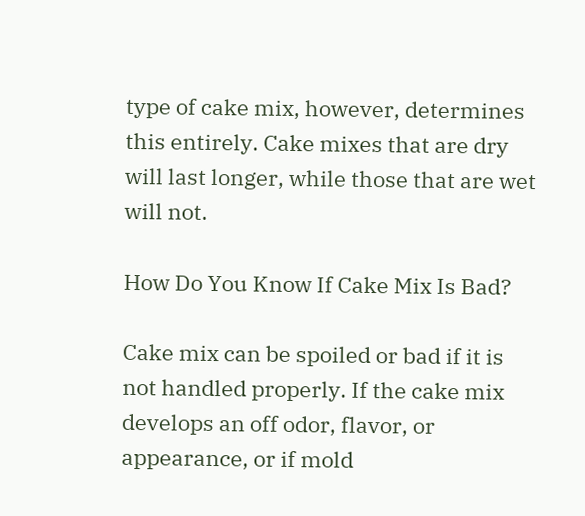type of cake mix, however, determines this entirely. Cake mixes that are dry will last longer, while those that are wet will not.

How Do You Know If Cake Mix Is Bad?

Cake mix can be spoiled or bad if it is not handled properly. If the cake mix develops an off odor, flavor, or appearance, or if mold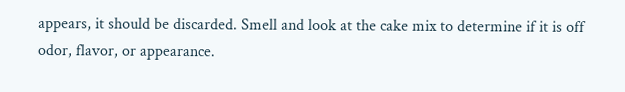appears, it should be discarded. Smell and look at the cake mix to determine if it is off odor, flavor, or appearance.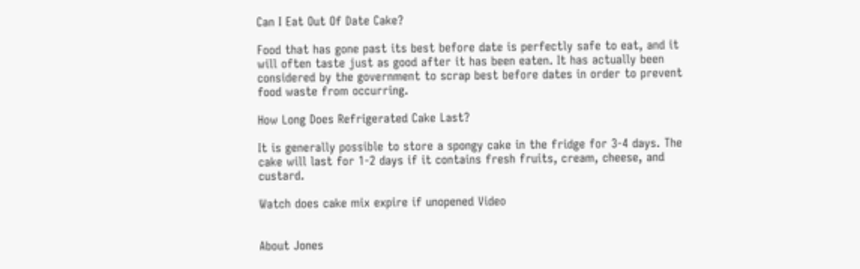Can I Eat Out Of Date Cake?

Food that has gone past its best before date is perfectly safe to eat, and it will often taste just as good after it has been eaten. It has actually been considered by the government to scrap best before dates in order to prevent food waste from occurring.

How Long Does Refrigerated Cake Last?

It is generally possible to store a spongy cake in the fridge for 3-4 days. The cake will last for 1-2 days if it contains fresh fruits, cream, cheese, and custard.

Watch does cake mix expire if unopened Video


About Jones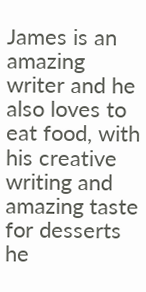James is an amazing writer and he also loves to eat food, with his creative writing and amazing taste for desserts he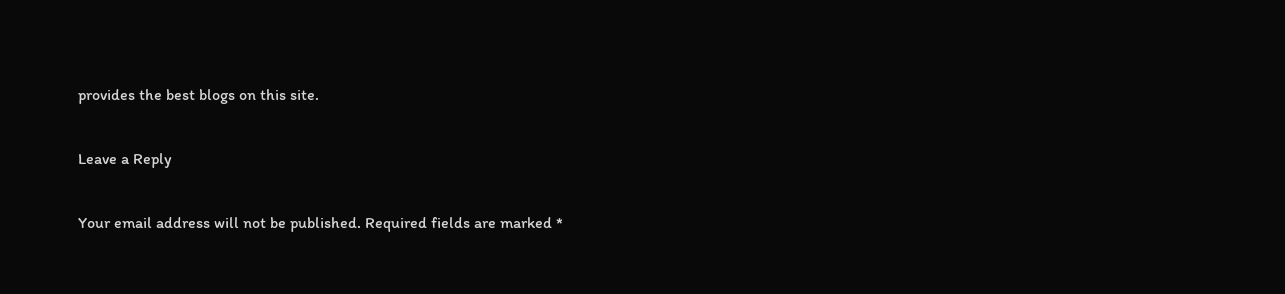provides the best blogs on this site.

Leave a Reply

Your email address will not be published. Required fields are marked *